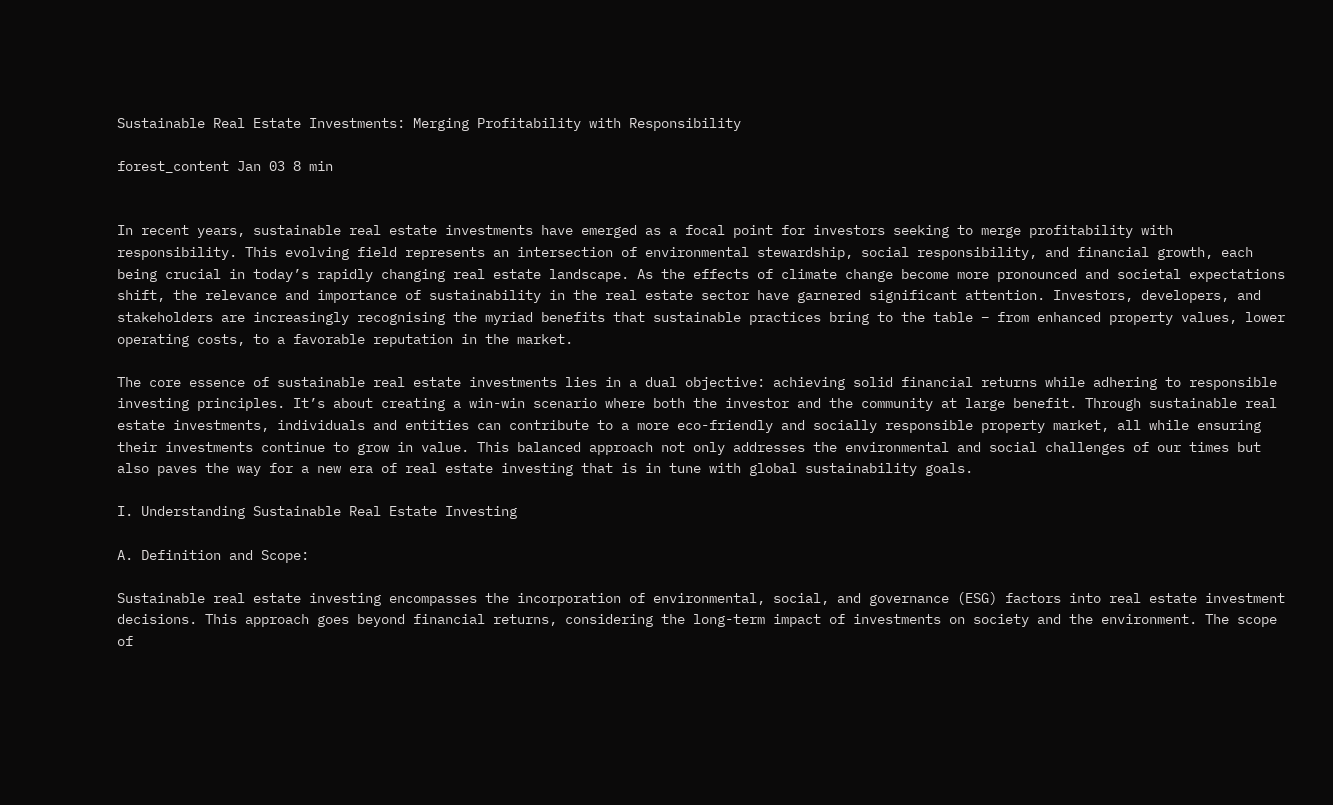Sustainable Real Estate Investments: Merging Profitability with Responsibility

forest_content Jan 03 8 min


In recent years, sustainable real estate investments have emerged as a focal point for investors seeking to merge profitability with responsibility. This evolving field represents an intersection of environmental stewardship, social responsibility, and financial growth, each being crucial in today’s rapidly changing real estate landscape. As the effects of climate change become more pronounced and societal expectations shift, the relevance and importance of sustainability in the real estate sector have garnered significant attention. Investors, developers, and stakeholders are increasingly recognising the myriad benefits that sustainable practices bring to the table – from enhanced property values, lower operating costs, to a favorable reputation in the market.

The core essence of sustainable real estate investments lies in a dual objective: achieving solid financial returns while adhering to responsible investing principles. It’s about creating a win-win scenario where both the investor and the community at large benefit. Through sustainable real estate investments, individuals and entities can contribute to a more eco-friendly and socially responsible property market, all while ensuring their investments continue to grow in value. This balanced approach not only addresses the environmental and social challenges of our times but also paves the way for a new era of real estate investing that is in tune with global sustainability goals.

I. Understanding Sustainable Real Estate Investing

A. Definition and Scope:

Sustainable real estate investing encompasses the incorporation of environmental, social, and governance (ESG) factors into real estate investment decisions. This approach goes beyond financial returns, considering the long-term impact of investments on society and the environment. The scope of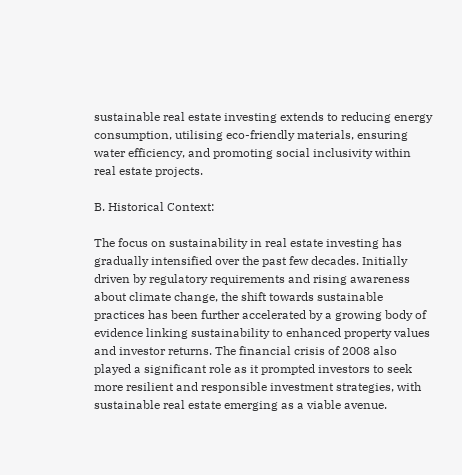sustainable real estate investing extends to reducing energy consumption, utilising eco-friendly materials, ensuring water efficiency, and promoting social inclusivity within real estate projects.

B. Historical Context:

The focus on sustainability in real estate investing has gradually intensified over the past few decades. Initially driven by regulatory requirements and rising awareness about climate change, the shift towards sustainable practices has been further accelerated by a growing body of evidence linking sustainability to enhanced property values and investor returns. The financial crisis of 2008 also played a significant role as it prompted investors to seek more resilient and responsible investment strategies, with sustainable real estate emerging as a viable avenue.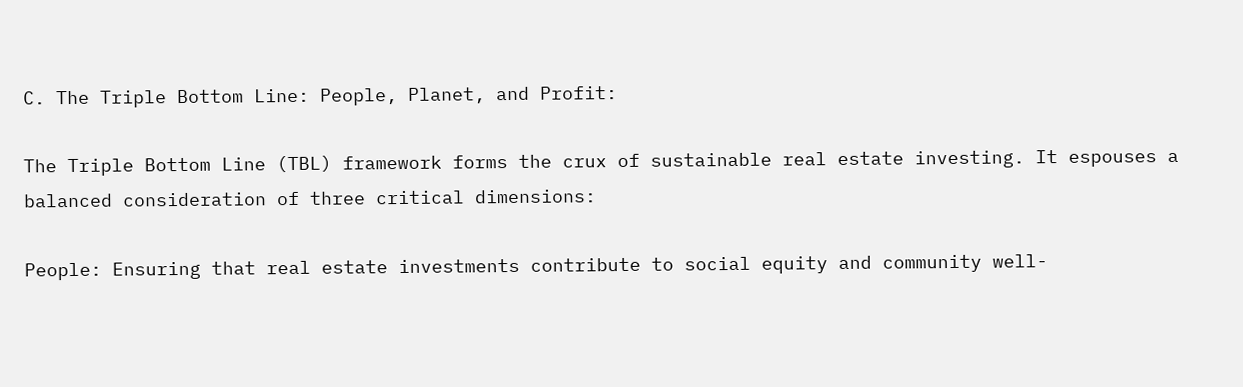C. The Triple Bottom Line: People, Planet, and Profit:

The Triple Bottom Line (TBL) framework forms the crux of sustainable real estate investing. It espouses a balanced consideration of three critical dimensions:

People: Ensuring that real estate investments contribute to social equity and community well-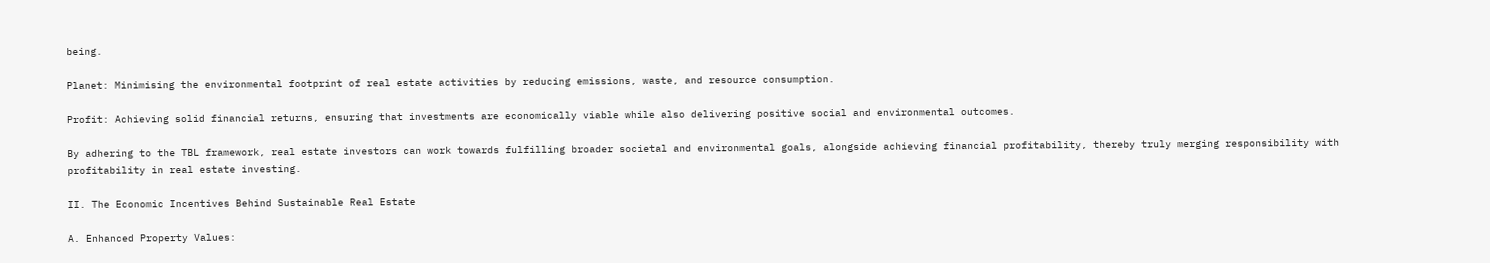being.

Planet: Minimising the environmental footprint of real estate activities by reducing emissions, waste, and resource consumption.

Profit: Achieving solid financial returns, ensuring that investments are economically viable while also delivering positive social and environmental outcomes.

By adhering to the TBL framework, real estate investors can work towards fulfilling broader societal and environmental goals, alongside achieving financial profitability, thereby truly merging responsibility with profitability in real estate investing.

II. The Economic Incentives Behind Sustainable Real Estate

A. Enhanced Property Values: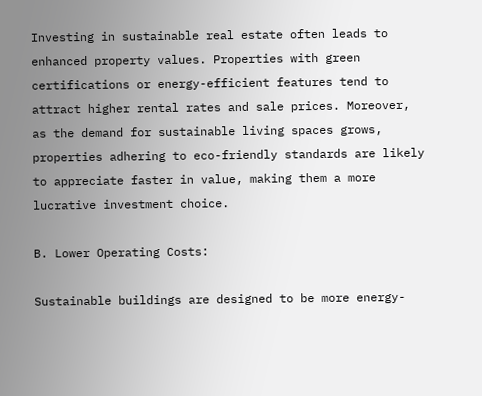Investing in sustainable real estate often leads to enhanced property values. Properties with green certifications or energy-efficient features tend to attract higher rental rates and sale prices. Moreover, as the demand for sustainable living spaces grows, properties adhering to eco-friendly standards are likely to appreciate faster in value, making them a more lucrative investment choice.

B. Lower Operating Costs:

Sustainable buildings are designed to be more energy-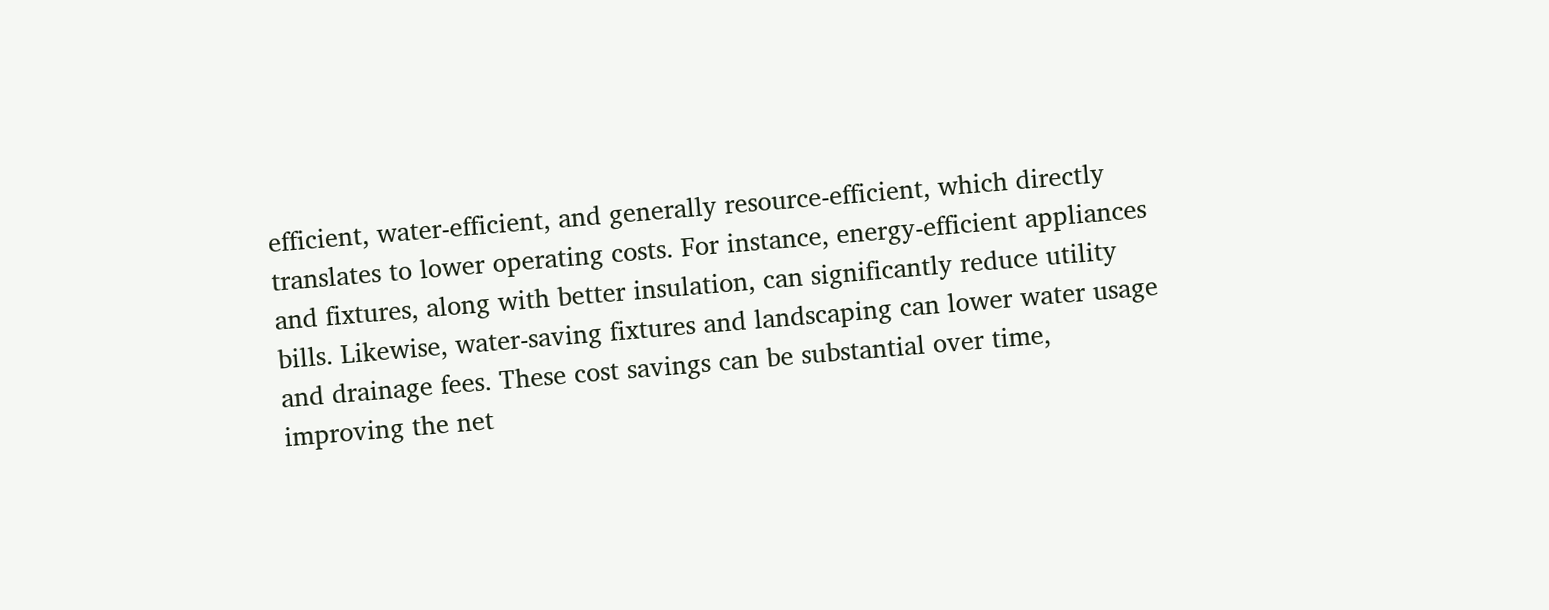efficient, water-efficient, and generally resource-efficient, which directly translates to lower operating costs. For instance, energy-efficient appliances and fixtures, along with better insulation, can significantly reduce utility bills. Likewise, water-saving fixtures and landscaping can lower water usage and drainage fees. These cost savings can be substantial over time, improving the net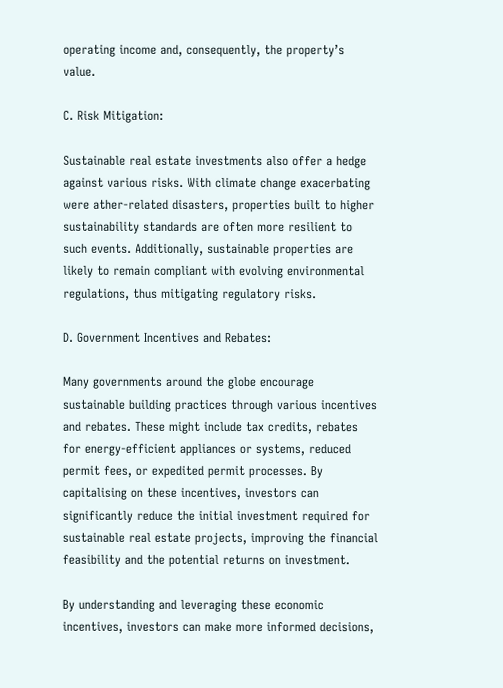operating income and, consequently, the property’s value.

C. Risk Mitigation:

Sustainable real estate investments also offer a hedge against various risks. With climate change exacerbating were ather-related disasters, properties built to higher sustainability standards are often more resilient to such events. Additionally, sustainable properties are likely to remain compliant with evolving environmental regulations, thus mitigating regulatory risks.

D. Government Incentives and Rebates:

Many governments around the globe encourage sustainable building practices through various incentives and rebates. These might include tax credits, rebates for energy-efficient appliances or systems, reduced permit fees, or expedited permit processes. By capitalising on these incentives, investors can significantly reduce the initial investment required for sustainable real estate projects, improving the financial feasibility and the potential returns on investment.

By understanding and leveraging these economic incentives, investors can make more informed decisions,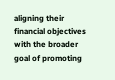aligning their financial objectives with the broader goal of promoting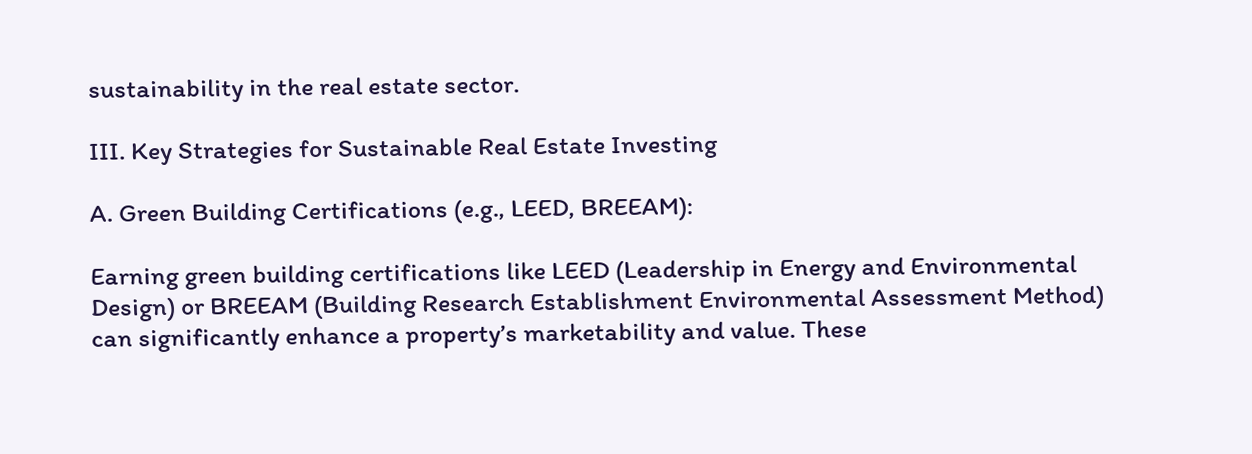sustainability in the real estate sector.

III. Key Strategies for Sustainable Real Estate Investing

A. Green Building Certifications (e.g., LEED, BREEAM):

Earning green building certifications like LEED (Leadership in Energy and Environmental Design) or BREEAM (Building Research Establishment Environmental Assessment Method) can significantly enhance a property’s marketability and value. These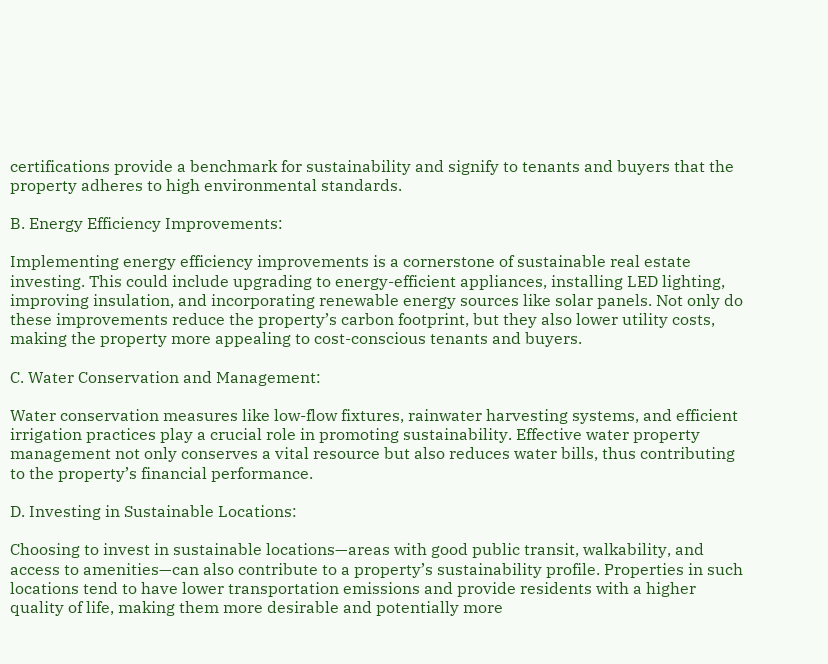certifications provide a benchmark for sustainability and signify to tenants and buyers that the property adheres to high environmental standards.

B. Energy Efficiency Improvements:

Implementing energy efficiency improvements is a cornerstone of sustainable real estate investing. This could include upgrading to energy-efficient appliances, installing LED lighting, improving insulation, and incorporating renewable energy sources like solar panels. Not only do these improvements reduce the property’s carbon footprint, but they also lower utility costs, making the property more appealing to cost-conscious tenants and buyers.

C. Water Conservation and Management:

Water conservation measures like low-flow fixtures, rainwater harvesting systems, and efficient irrigation practices play a crucial role in promoting sustainability. Effective water property management not only conserves a vital resource but also reduces water bills, thus contributing to the property’s financial performance.

D. Investing in Sustainable Locations:

Choosing to invest in sustainable locations—areas with good public transit, walkability, and access to amenities—can also contribute to a property’s sustainability profile. Properties in such locations tend to have lower transportation emissions and provide residents with a higher quality of life, making them more desirable and potentially more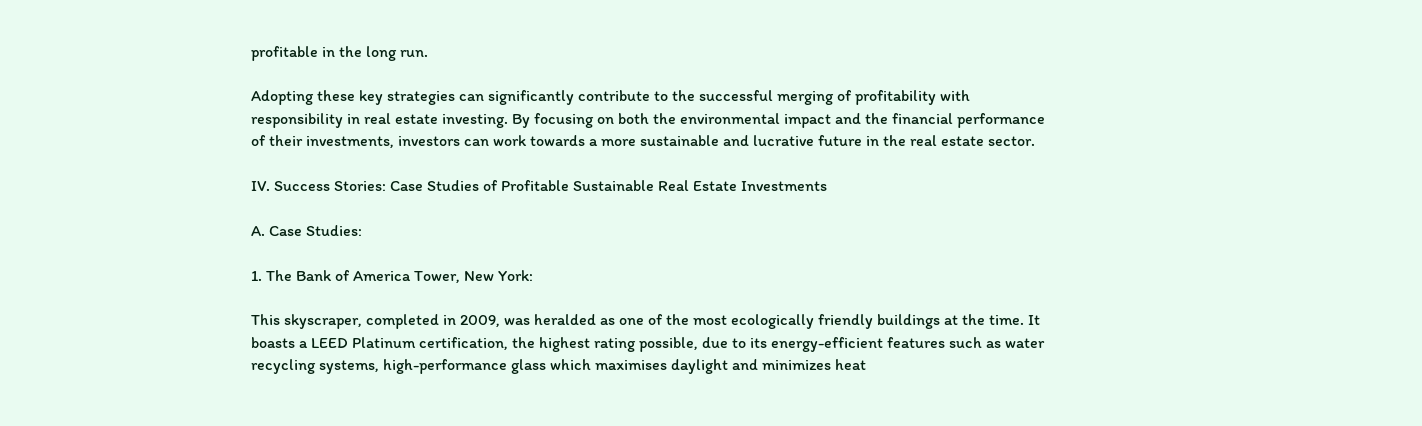profitable in the long run.

Adopting these key strategies can significantly contribute to the successful merging of profitability with responsibility in real estate investing. By focusing on both the environmental impact and the financial performance of their investments, investors can work towards a more sustainable and lucrative future in the real estate sector.

IV. Success Stories: Case Studies of Profitable Sustainable Real Estate Investments

A. Case Studies:

1. The Bank of America Tower, New York:

This skyscraper, completed in 2009, was heralded as one of the most ecologically friendly buildings at the time. It boasts a LEED Platinum certification, the highest rating possible, due to its energy-efficient features such as water recycling systems, high-performance glass which maximises daylight and minimizes heat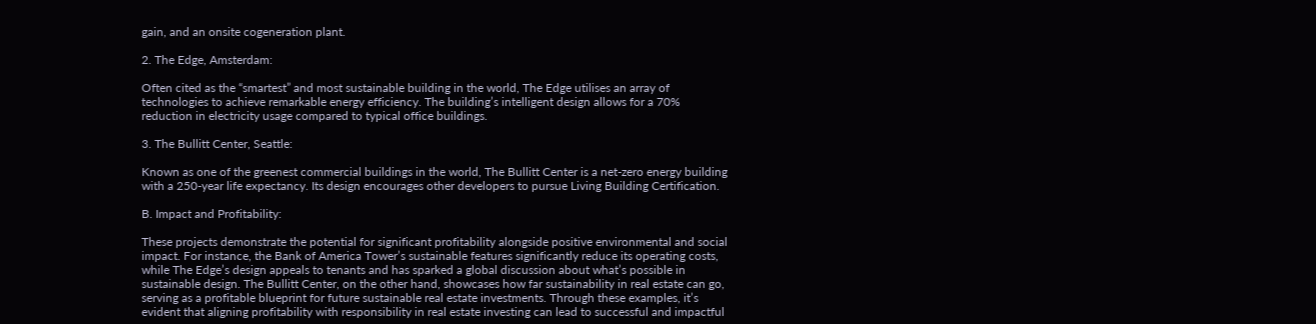gain, and an onsite cogeneration plant.

2. The Edge, Amsterdam:

Often cited as the “smartest” and most sustainable building in the world, The Edge utilises an array of technologies to achieve remarkable energy efficiency. The building’s intelligent design allows for a 70% reduction in electricity usage compared to typical office buildings.

3. The Bullitt Center, Seattle:

Known as one of the greenest commercial buildings in the world, The Bullitt Center is a net-zero energy building with a 250-year life expectancy. Its design encourages other developers to pursue Living Building Certification.

B. Impact and Profitability:

These projects demonstrate the potential for significant profitability alongside positive environmental and social impact. For instance, the Bank of America Tower’s sustainable features significantly reduce its operating costs, while The Edge’s design appeals to tenants and has sparked a global discussion about what’s possible in sustainable design. The Bullitt Center, on the other hand, showcases how far sustainability in real estate can go, serving as a profitable blueprint for future sustainable real estate investments. Through these examples, it’s evident that aligning profitability with responsibility in real estate investing can lead to successful and impactful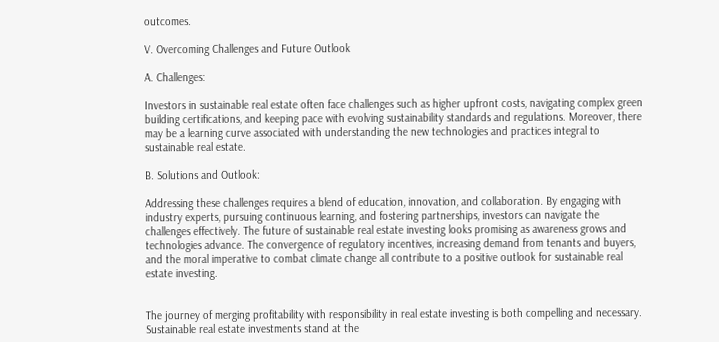outcomes.

V. Overcoming Challenges and Future Outlook

A. Challenges:

Investors in sustainable real estate often face challenges such as higher upfront costs, navigating complex green building certifications, and keeping pace with evolving sustainability standards and regulations. Moreover, there may be a learning curve associated with understanding the new technologies and practices integral to sustainable real estate.

B. Solutions and Outlook:

Addressing these challenges requires a blend of education, innovation, and collaboration. By engaging with industry experts, pursuing continuous learning, and fostering partnerships, investors can navigate the challenges effectively. The future of sustainable real estate investing looks promising as awareness grows and technologies advance. The convergence of regulatory incentives, increasing demand from tenants and buyers, and the moral imperative to combat climate change all contribute to a positive outlook for sustainable real estate investing.


The journey of merging profitability with responsibility in real estate investing is both compelling and necessary. Sustainable real estate investments stand at the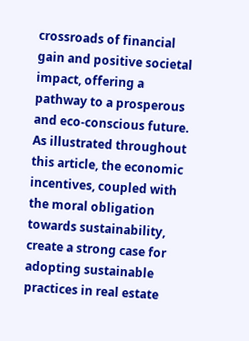crossroads of financial gain and positive societal impact, offering a pathway to a prosperous and eco-conscious future. As illustrated throughout this article, the economic incentives, coupled with the moral obligation towards sustainability, create a strong case for adopting sustainable practices in real estate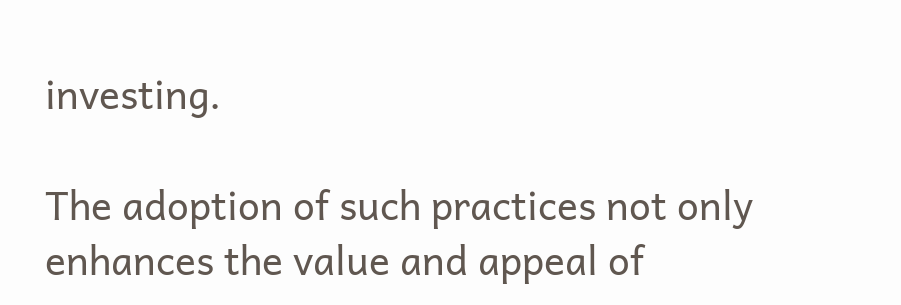investing.

The adoption of such practices not only enhances the value and appeal of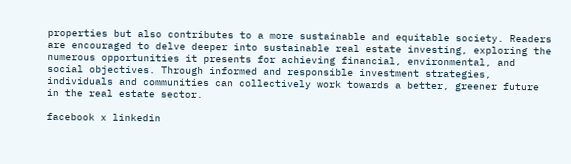properties but also contributes to a more sustainable and equitable society. Readers are encouraged to delve deeper into sustainable real estate investing, exploring the numerous opportunities it presents for achieving financial, environmental, and social objectives. Through informed and responsible investment strategies, individuals and communities can collectively work towards a better, greener future in the real estate sector.

facebook x linkedin